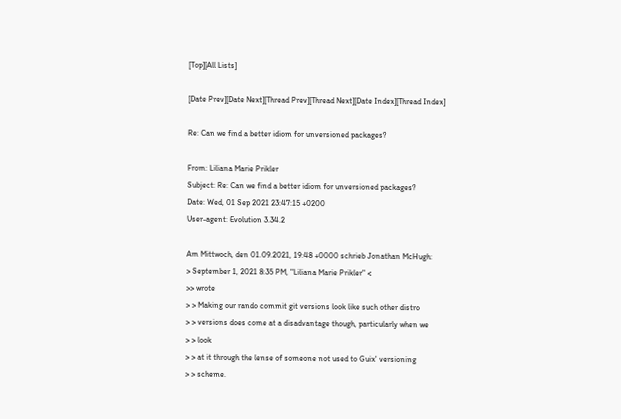[Top][All Lists]

[Date Prev][Date Next][Thread Prev][Thread Next][Date Index][Thread Index]

Re: Can we find a better idiom for unversioned packages?

From: Liliana Marie Prikler
Subject: Re: Can we find a better idiom for unversioned packages?
Date: Wed, 01 Sep 2021 23:47:15 +0200
User-agent: Evolution 3.34.2

Am Mittwoch, den 01.09.2021, 19:48 +0000 schrieb Jonathan McHugh:
> September 1, 2021 8:35 PM, "Liliana Marie Prikler" <
>> wrote
> > Making our rando commit git versions look like such other distro
> > versions does come at a disadvantage though, particularly when we
> > look
> > at it through the lense of someone not used to Guix' versioning
> > scheme.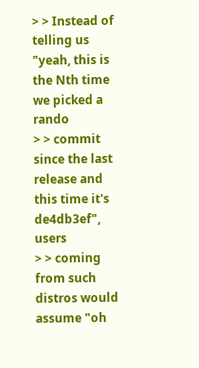> > Instead of telling us "yeah, this is the Nth time we picked a rando
> > commit since the last release and this time it's de4db3ef", users
> > coming from such distros would assume "oh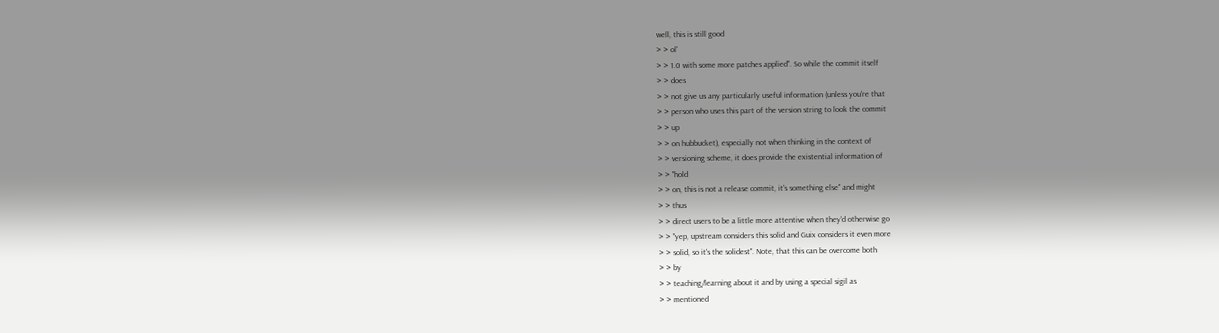well, this is still good
> > ol'
> > 1.0 with some more patches applied". So while the commit itself
> > does
> > not give us any particularly useful information (unless you're that
> > person who uses this part of the version string to look the commit
> > up
> > on hubbucket), especially not when thinking in the context of
> > versioning scheme, it does provide the existential information of
> > "hold
> > on, this is not a release commit, it's something else" and might
> > thus
> > direct users to be a little more attentive when they'd otherwise go
> > "yep, upstream considers this solid and Guix considers it even more
> > solid, so it's the solidest". Note, that this can be overcome both
> > by
> > teaching/learning about it and by using a special sigil as
> > mentioned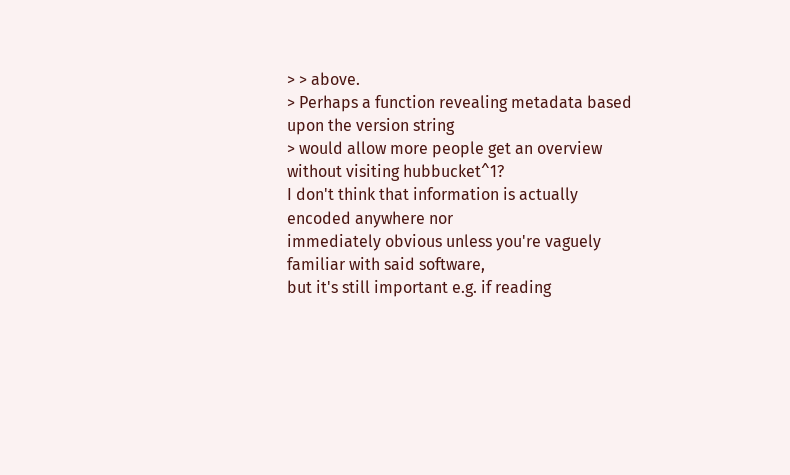> > above.
> Perhaps a function revealing metadata based upon the version string
> would allow more people get an overview without visiting hubbucket^1?
I don't think that information is actually encoded anywhere nor
immediately obvious unless you're vaguely familiar with said software,
but it's still important e.g. if reading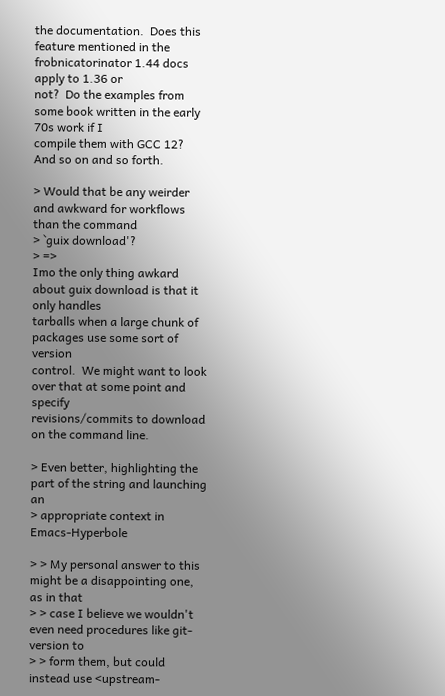the documentation.  Does this
feature mentioned in the frobnicatorinator 1.44 docs apply to 1.36 or
not?  Do the examples from some book written in the early 70s work if I
compile them with GCC 12?  And so on and so forth.

> Would that be any weirder and awkward for workflows than the command
> `guix download'?
> =>
Imo the only thing awkard about guix download is that it only handles
tarballs when a large chunk of packages use some sort of version
control.  We might want to look over that at some point and specify
revisions/commits to download on the command line.

> Even better, highlighting the part of the string and launching an
> appropriate context in Emacs-Hyperbole

> > My personal answer to this might be a disappointing one, as in that
> > case I believe we wouldn't even need procedures like git-version to
> > form them, but could instead use <upstream-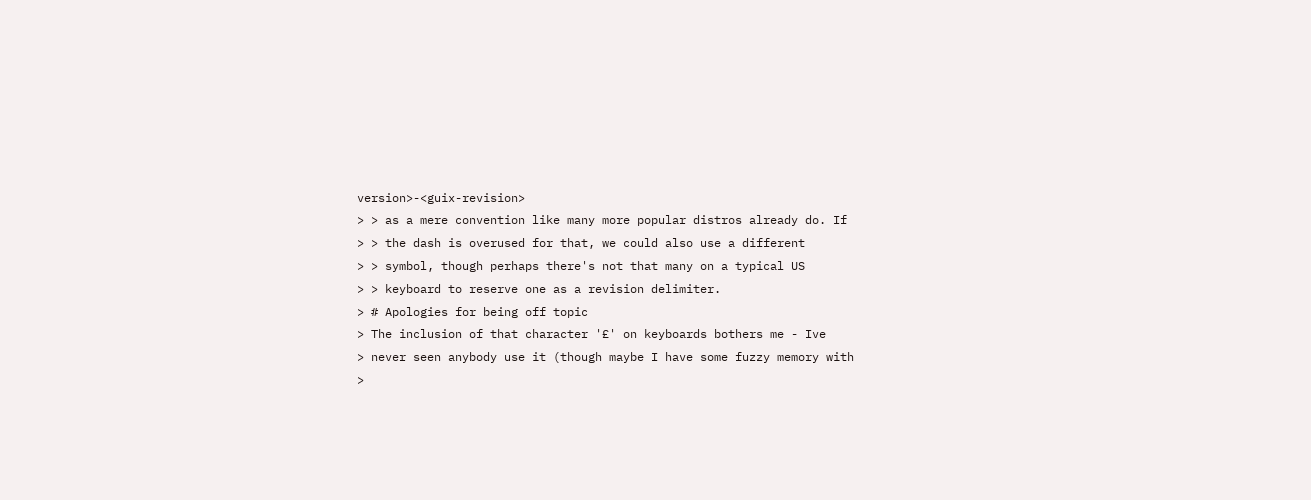version>-<guix-revision>
> > as a mere convention like many more popular distros already do. If
> > the dash is overused for that, we could also use a different
> > symbol, though perhaps there's not that many on a typical US
> > keyboard to reserve one as a revision delimiter.
> # Apologies for being off topic
> The inclusion of that character '£' on keyboards bothers me - Ive
> never seen anybody use it (though maybe I have some fuzzy memory with
>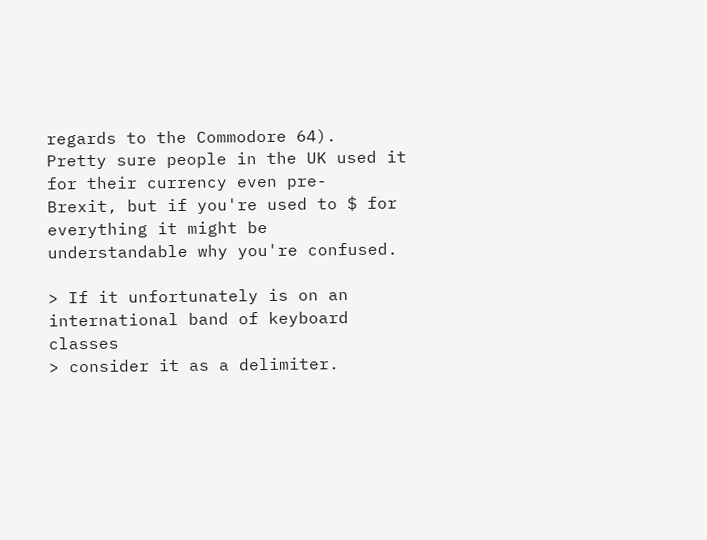regards to the Commodore 64).
Pretty sure people in the UK used it for their currency even pre-
Brexit, but if you're used to $ for everything it might be
understandable why you're confused.

> If it unfortunately is on an international band of keyboard classes
> consider it as a delimiter.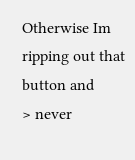Otherwise Im ripping out that button and
> never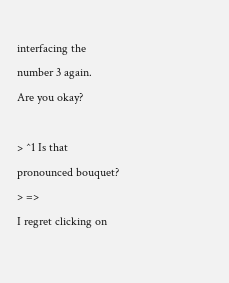interfacing the number 3 again.
Are you okay?

> ^1 Is that pronounced bouquet?
> =>
I regret clicking on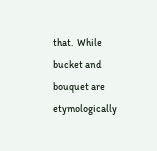that.  While bucket and bouquet are etymologically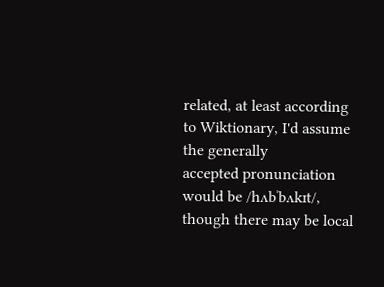related, at least according to Wiktionary, I'd assume the generally
accepted pronunciation would be /hʌbˈbʌkɪt/, though there may be local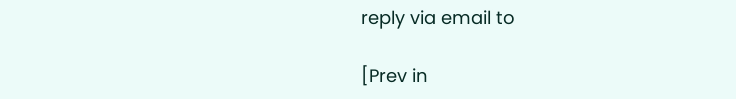reply via email to

[Prev in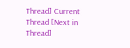Thread] Current Thread [Next in Thread]